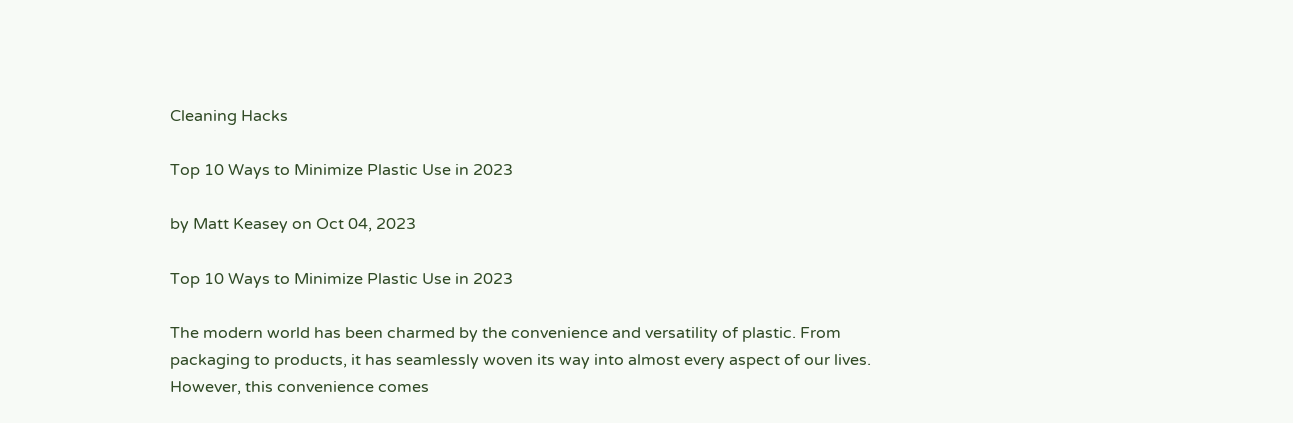Cleaning Hacks

Top 10 Ways to Minimize Plastic Use in 2023

by Matt Keasey on Oct 04, 2023

Top 10 Ways to Minimize Plastic Use in 2023

The modern world has been charmed by the convenience and versatility of plastic. From packaging to products, it has seamlessly woven its way into almost every aspect of our lives. However, this convenience comes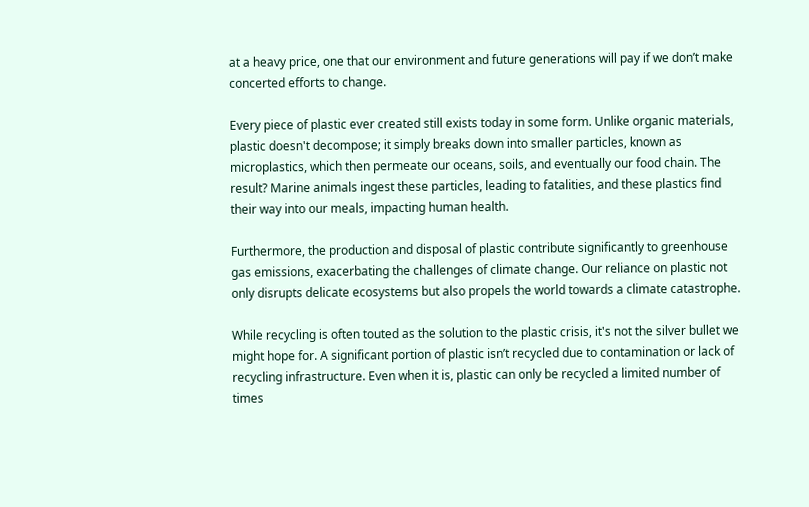at a heavy price, one that our environment and future generations will pay if we don’t make concerted efforts to change.

Every piece of plastic ever created still exists today in some form. Unlike organic materials, plastic doesn't decompose; it simply breaks down into smaller particles, known as microplastics, which then permeate our oceans, soils, and eventually our food chain. The result? Marine animals ingest these particles, leading to fatalities, and these plastics find their way into our meals, impacting human health.

Furthermore, the production and disposal of plastic contribute significantly to greenhouse gas emissions, exacerbating the challenges of climate change. Our reliance on plastic not only disrupts delicate ecosystems but also propels the world towards a climate catastrophe.

While recycling is often touted as the solution to the plastic crisis, it's not the silver bullet we might hope for. A significant portion of plastic isn’t recycled due to contamination or lack of recycling infrastructure. Even when it is, plastic can only be recycled a limited number of times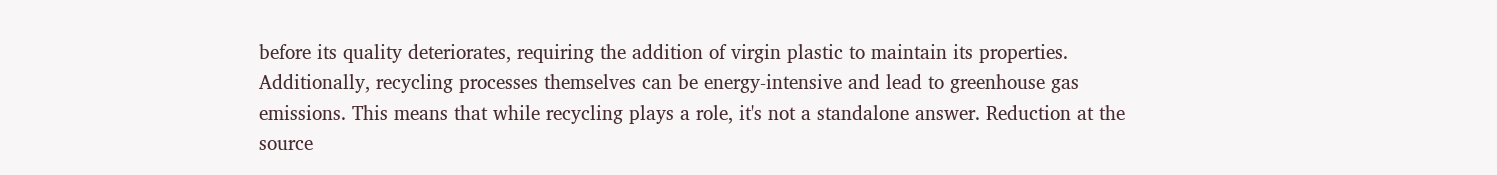before its quality deteriorates, requiring the addition of virgin plastic to maintain its properties. Additionally, recycling processes themselves can be energy-intensive and lead to greenhouse gas emissions. This means that while recycling plays a role, it's not a standalone answer. Reduction at the source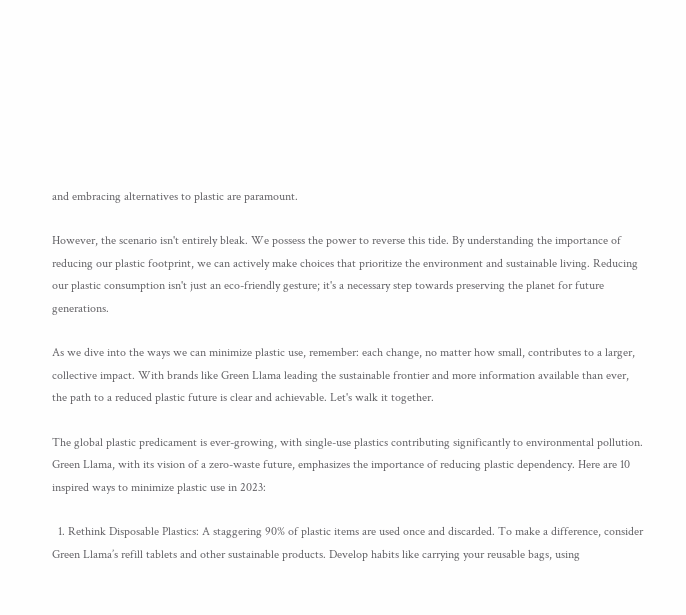and embracing alternatives to plastic are paramount.

However, the scenario isn't entirely bleak. We possess the power to reverse this tide. By understanding the importance of reducing our plastic footprint, we can actively make choices that prioritize the environment and sustainable living. Reducing our plastic consumption isn't just an eco-friendly gesture; it's a necessary step towards preserving the planet for future generations.

As we dive into the ways we can minimize plastic use, remember: each change, no matter how small, contributes to a larger, collective impact. With brands like Green Llama leading the sustainable frontier and more information available than ever, the path to a reduced plastic future is clear and achievable. Let's walk it together.

The global plastic predicament is ever-growing, with single-use plastics contributing significantly to environmental pollution. Green Llama, with its vision of a zero-waste future, emphasizes the importance of reducing plastic dependency. Here are 10 inspired ways to minimize plastic use in 2023:

  1. Rethink Disposable Plastics: A staggering 90% of plastic items are used once and discarded. To make a difference, consider Green Llama’s refill tablets and other sustainable products. Develop habits like carrying your reusable bags, using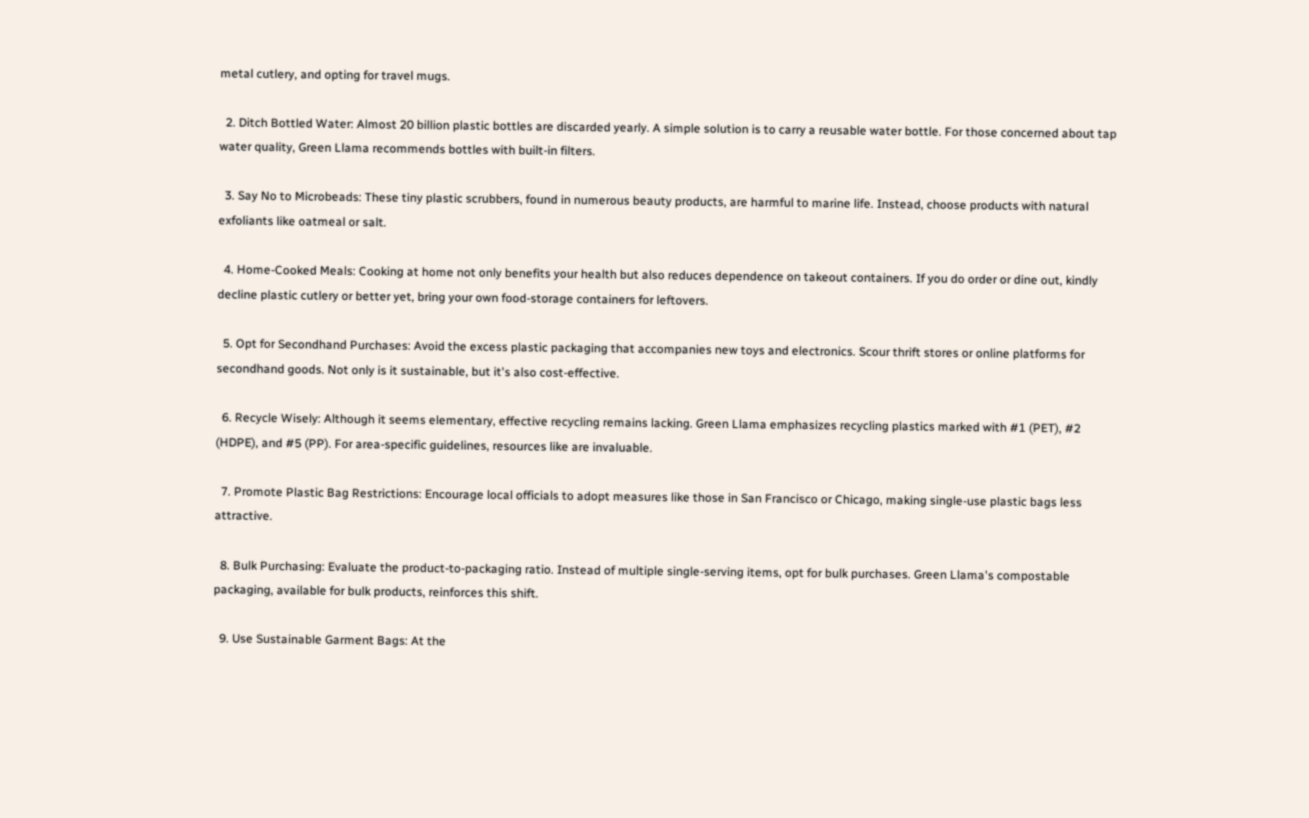metal cutlery, and opting for travel mugs.

  2. Ditch Bottled Water: Almost 20 billion plastic bottles are discarded yearly. A simple solution is to carry a reusable water bottle. For those concerned about tap water quality, Green Llama recommends bottles with built-in filters.

  3. Say No to Microbeads: These tiny plastic scrubbers, found in numerous beauty products, are harmful to marine life. Instead, choose products with natural exfoliants like oatmeal or salt.

  4. Home-Cooked Meals: Cooking at home not only benefits your health but also reduces dependence on takeout containers. If you do order or dine out, kindly decline plastic cutlery or better yet, bring your own food-storage containers for leftovers.

  5. Opt for Secondhand Purchases: Avoid the excess plastic packaging that accompanies new toys and electronics. Scour thrift stores or online platforms for secondhand goods. Not only is it sustainable, but it's also cost-effective.

  6. Recycle Wisely: Although it seems elementary, effective recycling remains lacking. Green Llama emphasizes recycling plastics marked with #1 (PET), #2 (HDPE), and #5 (PP). For area-specific guidelines, resources like are invaluable.

  7. Promote Plastic Bag Restrictions: Encourage local officials to adopt measures like those in San Francisco or Chicago, making single-use plastic bags less attractive.

  8. Bulk Purchasing: Evaluate the product-to-packaging ratio. Instead of multiple single-serving items, opt for bulk purchases. Green Llama's compostable packaging, available for bulk products, reinforces this shift.

  9. Use Sustainable Garment Bags: At the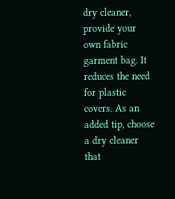dry cleaner, provide your own fabric garment bag. It reduces the need for plastic covers. As an added tip, choose a dry cleaner that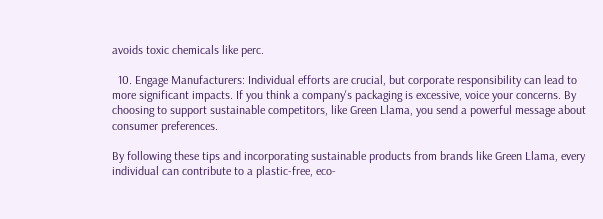avoids toxic chemicals like perc.

  10. Engage Manufacturers: Individual efforts are crucial, but corporate responsibility can lead to more significant impacts. If you think a company's packaging is excessive, voice your concerns. By choosing to support sustainable competitors, like Green Llama, you send a powerful message about consumer preferences.

By following these tips and incorporating sustainable products from brands like Green Llama, every individual can contribute to a plastic-free, eco-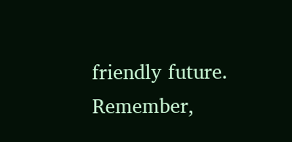friendly future. Remember,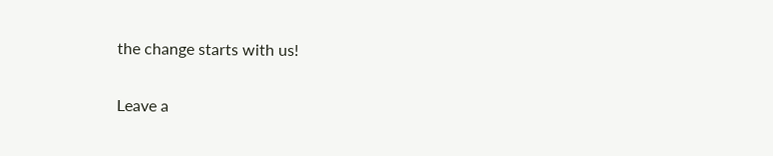the change starts with us!

Leave a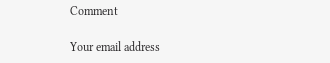Comment

Your email address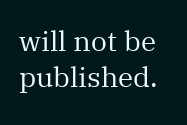will not be published.